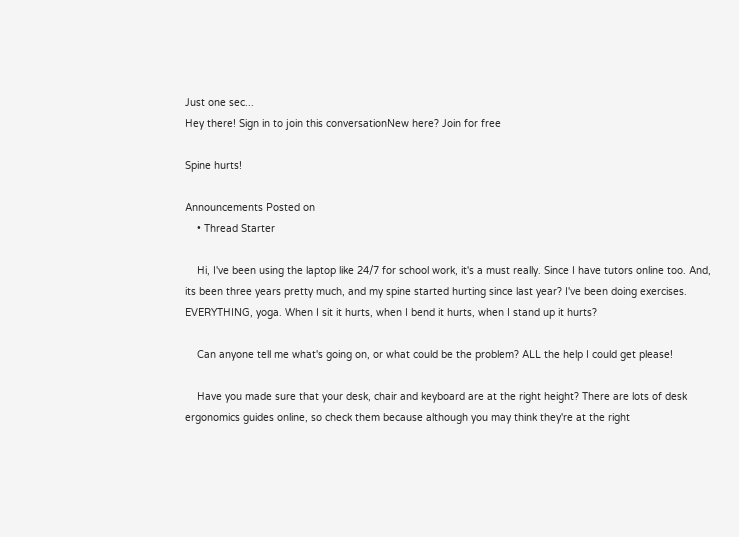Just one sec...
Hey there! Sign in to join this conversationNew here? Join for free

Spine hurts!

Announcements Posted on
    • Thread Starter

    Hi, I've been using the laptop like 24/7 for school work, it's a must really. Since I have tutors online too. And, its been three years pretty much, and my spine started hurting since last year? I've been doing exercises. EVERYTHING, yoga. When I sit it hurts, when I bend it hurts, when I stand up it hurts?

    Can anyone tell me what's going on, or what could be the problem? ALL the help I could get please!

    Have you made sure that your desk, chair and keyboard are at the right height? There are lots of desk ergonomics guides online, so check them because although you may think they're at the right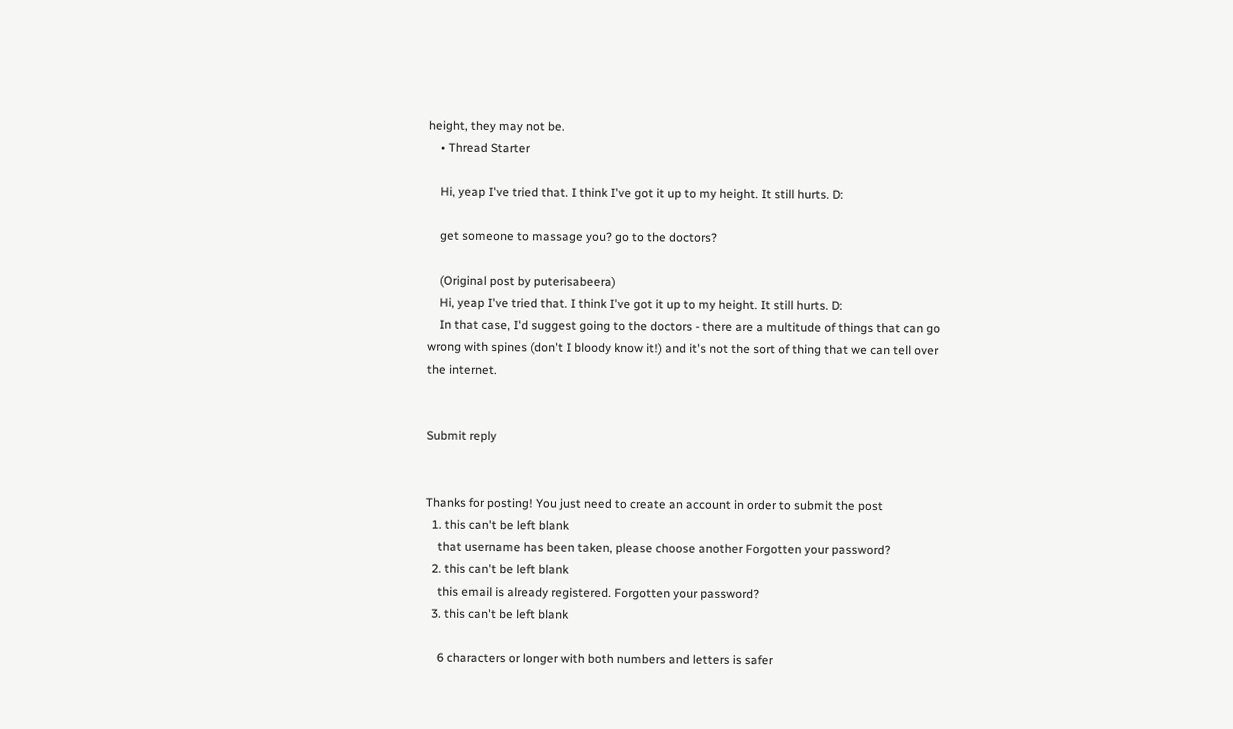height, they may not be.
    • Thread Starter

    Hi, yeap I've tried that. I think I've got it up to my height. It still hurts. D:

    get someone to massage you? go to the doctors?

    (Original post by puterisabeera)
    Hi, yeap I've tried that. I think I've got it up to my height. It still hurts. D:
    In that case, I'd suggest going to the doctors - there are a multitude of things that can go wrong with spines (don't I bloody know it!) and it's not the sort of thing that we can tell over the internet.


Submit reply


Thanks for posting! You just need to create an account in order to submit the post
  1. this can't be left blank
    that username has been taken, please choose another Forgotten your password?
  2. this can't be left blank
    this email is already registered. Forgotten your password?
  3. this can't be left blank

    6 characters or longer with both numbers and letters is safer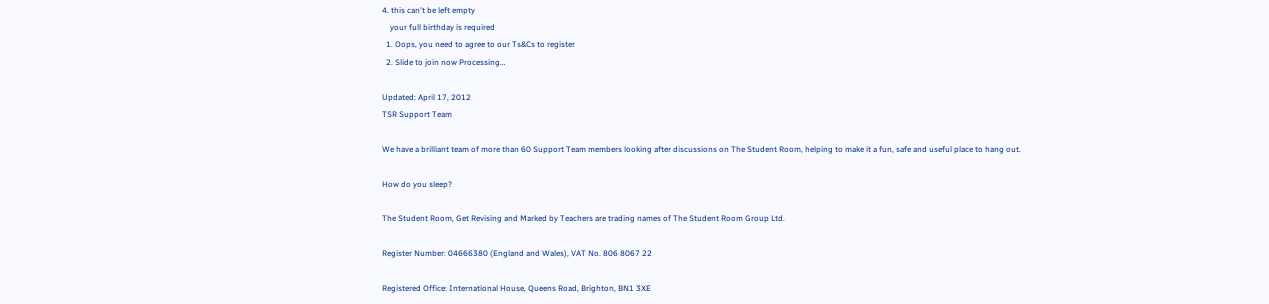4. this can't be left empty
    your full birthday is required
  1. Oops, you need to agree to our Ts&Cs to register
  2. Slide to join now Processing…

Updated: April 17, 2012
TSR Support Team

We have a brilliant team of more than 60 Support Team members looking after discussions on The Student Room, helping to make it a fun, safe and useful place to hang out.

How do you sleep?

The Student Room, Get Revising and Marked by Teachers are trading names of The Student Room Group Ltd.

Register Number: 04666380 (England and Wales), VAT No. 806 8067 22

Registered Office: International House, Queens Road, Brighton, BN1 3XE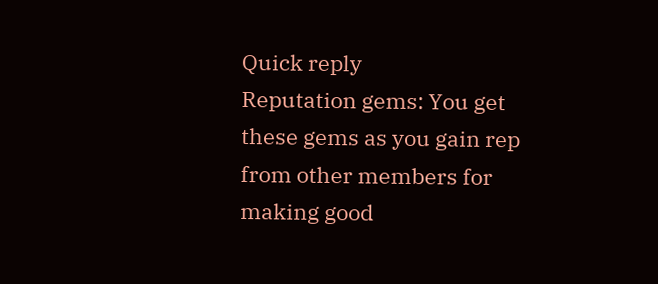Quick reply
Reputation gems: You get these gems as you gain rep from other members for making good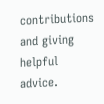contributions and giving helpful advice.